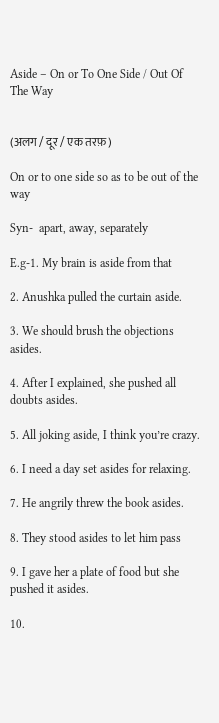Aside – On or To One Side / Out Of The Way


(अलग / दूर / एक तरफ़)

On or to one side so as to be out of the way

Syn-  apart, away, separately

E.g-1. My brain is aside from that

2. Anushka pulled the curtain aside.

3. We should brush the objections asides.

4. After I explained, she pushed all doubts asides.

5. All joking aside, I think you’re crazy.

6. I need a day set asides for relaxing.

7. He angrily threw the book asides.

8. They stood asides to let him pass

9. I gave her a plate of food but she pushed it asides.

10.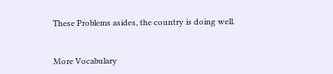These Problems asides, the country is doing well.


More Vocabulary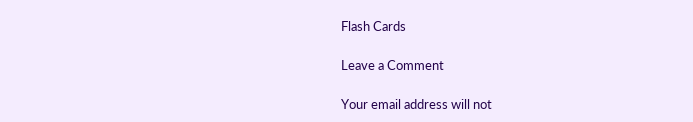Flash Cards

Leave a Comment

Your email address will not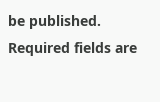be published. Required fields are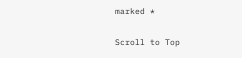marked *

Scroll to Top